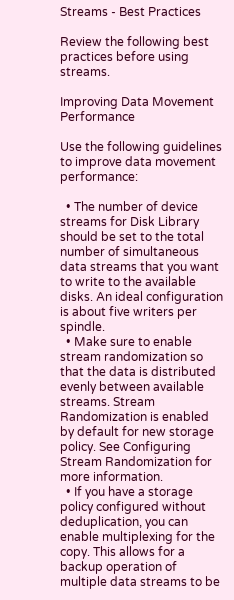Streams - Best Practices

Review the following best practices before using streams.

Improving Data Movement Performance

Use the following guidelines to improve data movement performance:

  • The number of device streams for Disk Library should be set to the total number of simultaneous data streams that you want to write to the available disks. An ideal configuration is about five writers per spindle.
  • Make sure to enable stream randomization so that the data is distributed evenly between available streams. Stream Randomization is enabled by default for new storage policy. See Configuring Stream Randomization for more information.
  • If you have a storage policy configured without deduplication, you can enable multiplexing for the copy. This allows for a backup operation of multiple data streams to be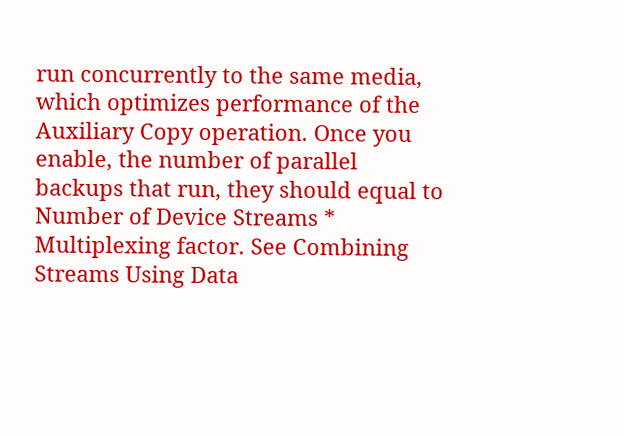run concurrently to the same media, which optimizes performance of the Auxiliary Copy operation. Once you enable, the number of parallel backups that run, they should equal to Number of Device Streams * Multiplexing factor. See Combining Streams Using Data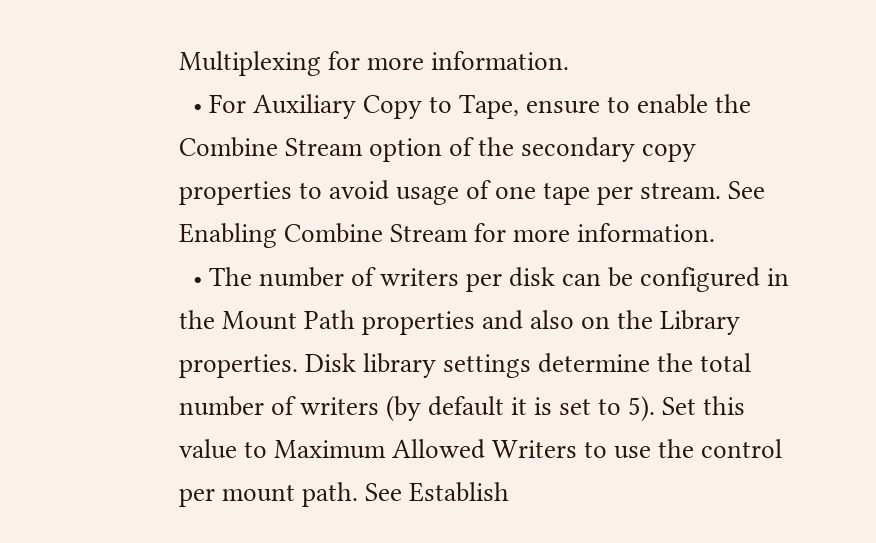Multiplexing for more information.
  • For Auxiliary Copy to Tape, ensure to enable the Combine Stream option of the secondary copy properties to avoid usage of one tape per stream. See Enabling Combine Stream for more information.
  • The number of writers per disk can be configured in the Mount Path properties and also on the Library properties. Disk library settings determine the total number of writers (by default it is set to 5). Set this value to Maximum Allowed Writers to use the control per mount path. See Establish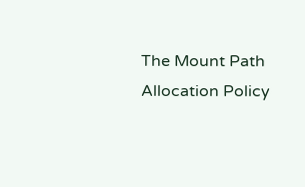The Mount Path Allocation Policy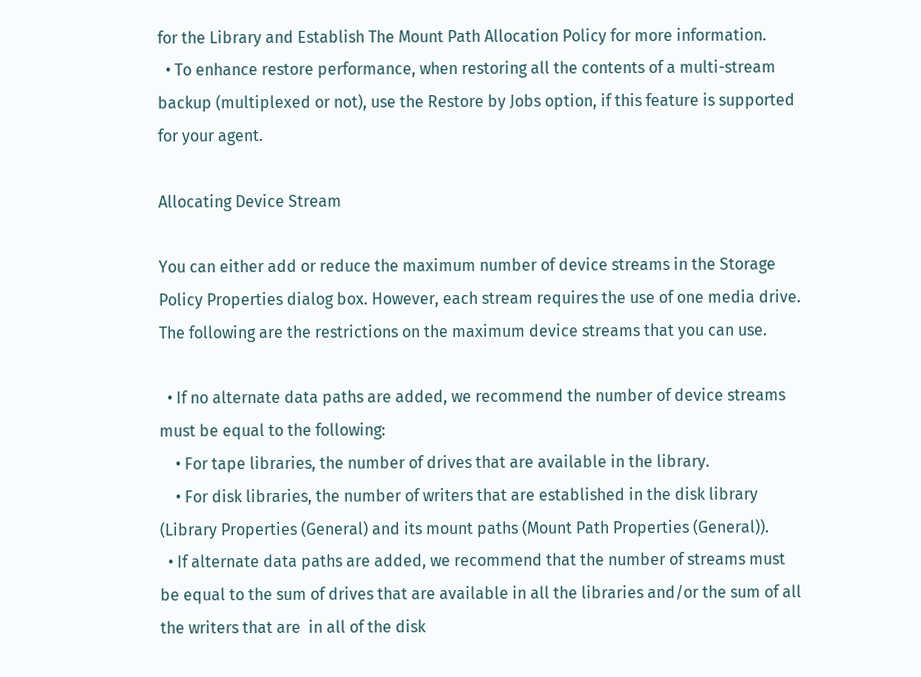for the Library and Establish The Mount Path Allocation Policy for more information.
  • To enhance restore performance, when restoring all the contents of a multi-stream backup (multiplexed or not), use the Restore by Jobs option, if this feature is supported for your agent.

Allocating Device Stream

You can either add or reduce the maximum number of device streams in the Storage Policy Properties dialog box. However, each stream requires the use of one media drive. The following are the restrictions on the maximum device streams that you can use.

  • If no alternate data paths are added, we recommend the number of device streams must be equal to the following:
    • For tape libraries, the number of drives that are available in the library.
    • For disk libraries, the number of writers that are established in the disk library (Library Properties (General) and its mount paths (Mount Path Properties (General)).
  • If alternate data paths are added, we recommend that the number of streams must be equal to the sum of drives that are available in all the libraries and/or the sum of all the writers that are  in all of the disk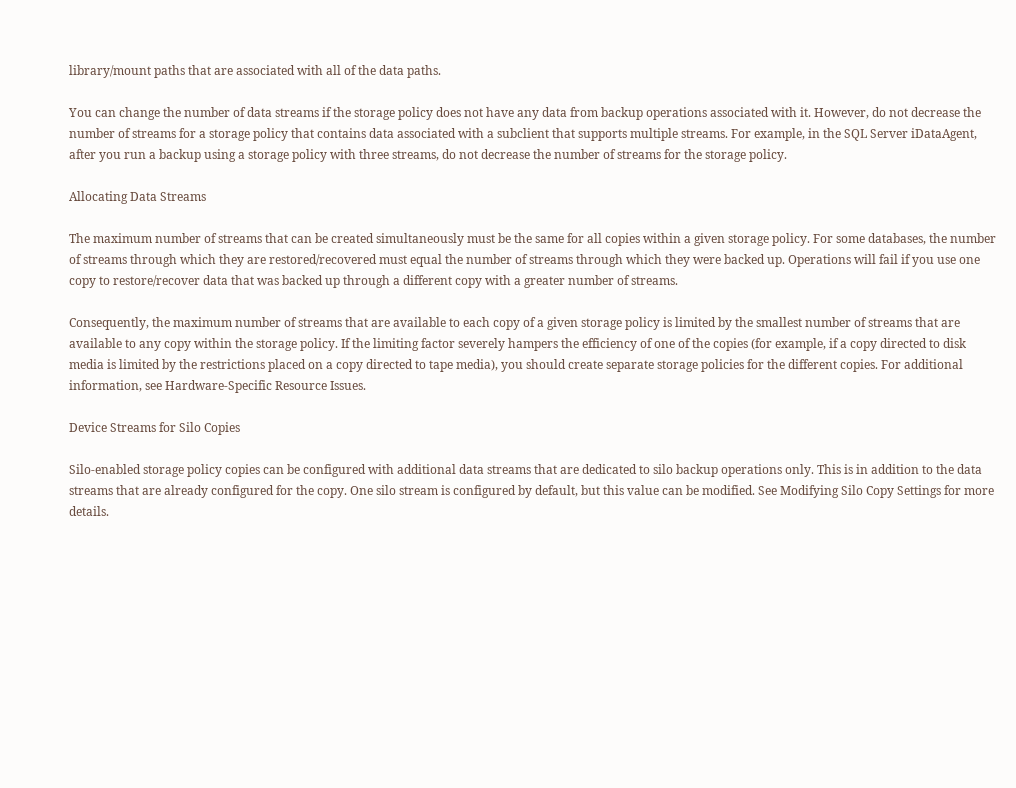library/mount paths that are associated with all of the data paths.

You can change the number of data streams if the storage policy does not have any data from backup operations associated with it. However, do not decrease the number of streams for a storage policy that contains data associated with a subclient that supports multiple streams. For example, in the SQL Server iDataAgent, after you run a backup using a storage policy with three streams, do not decrease the number of streams for the storage policy.

Allocating Data Streams

The maximum number of streams that can be created simultaneously must be the same for all copies within a given storage policy. For some databases, the number of streams through which they are restored/recovered must equal the number of streams through which they were backed up. Operations will fail if you use one copy to restore/recover data that was backed up through a different copy with a greater number of streams.

Consequently, the maximum number of streams that are available to each copy of a given storage policy is limited by the smallest number of streams that are available to any copy within the storage policy. If the limiting factor severely hampers the efficiency of one of the copies (for example, if a copy directed to disk media is limited by the restrictions placed on a copy directed to tape media), you should create separate storage policies for the different copies. For additional information, see Hardware-Specific Resource Issues.

Device Streams for Silo Copies

Silo-enabled storage policy copies can be configured with additional data streams that are dedicated to silo backup operations only. This is in addition to the data streams that are already configured for the copy. One silo stream is configured by default, but this value can be modified. See Modifying Silo Copy Settings for more details.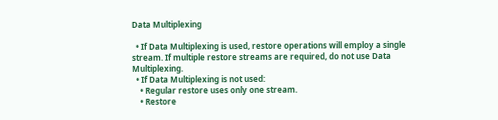Data Multiplexing

  • If Data Multiplexing is used, restore operations will employ a single stream. If multiple restore streams are required, do not use Data Multiplexing.
  • If Data Multiplexing is not used:
    • Regular restore uses only one stream.
    • Restore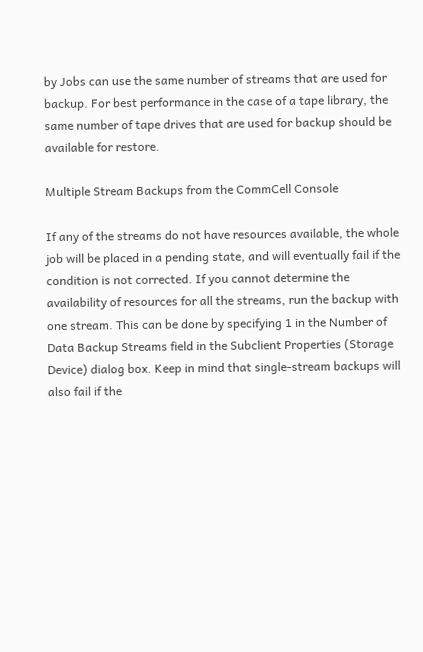by Jobs can use the same number of streams that are used for backup. For best performance in the case of a tape library, the same number of tape drives that are used for backup should be available for restore.

Multiple Stream Backups from the CommCell Console

If any of the streams do not have resources available, the whole job will be placed in a pending state, and will eventually fail if the condition is not corrected. If you cannot determine the availability of resources for all the streams, run the backup with one stream. This can be done by specifying 1 in the Number of Data Backup Streams field in the Subclient Properties (Storage Device) dialog box. Keep in mind that single-stream backups will also fail if the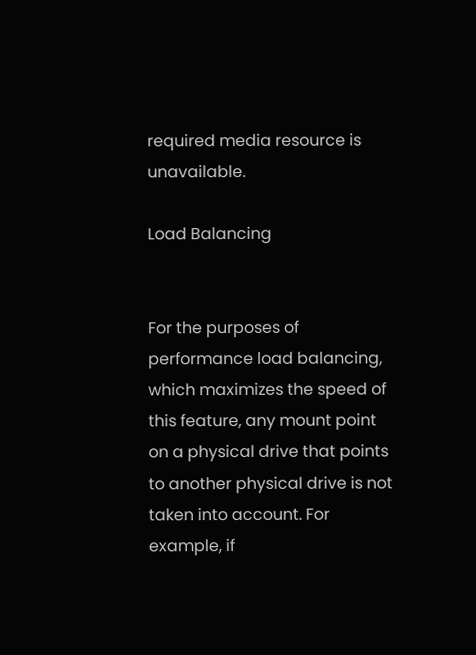required media resource is unavailable.

Load Balancing


For the purposes of performance load balancing, which maximizes the speed of this feature, any mount point on a physical drive that points to another physical drive is not taken into account. For example, if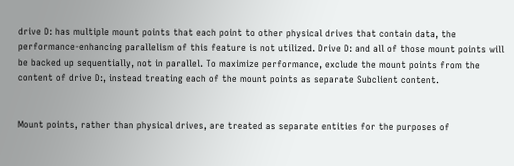drive D: has multiple mount points that each point to other physical drives that contain data, the performance-enhancing parallelism of this feature is not utilized. Drive D: and all of those mount points will be backed up sequentially, not in parallel. To maximize performance, exclude the mount points from the content of drive D:, instead treating each of the mount points as separate Subclient content.


Mount points, rather than physical drives, are treated as separate entities for the purposes of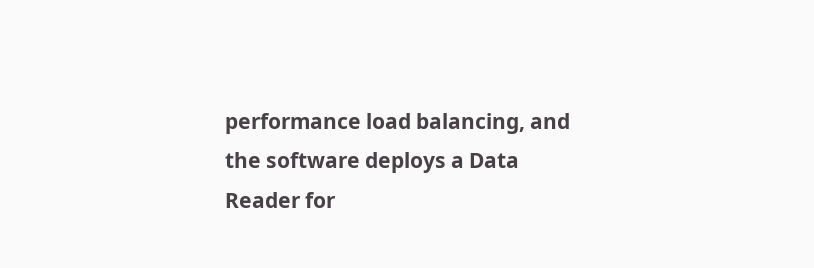performance load balancing, and the software deploys a Data Reader for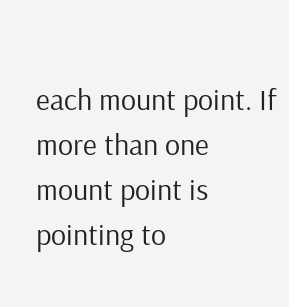each mount point. If more than one mount point is pointing to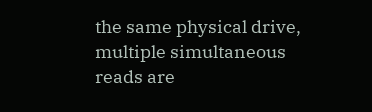the same physical drive, multiple simultaneous reads are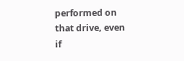performed on that drive, even if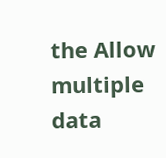the Allow multiple data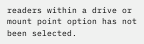readers within a drive or mount point option has not been selected.